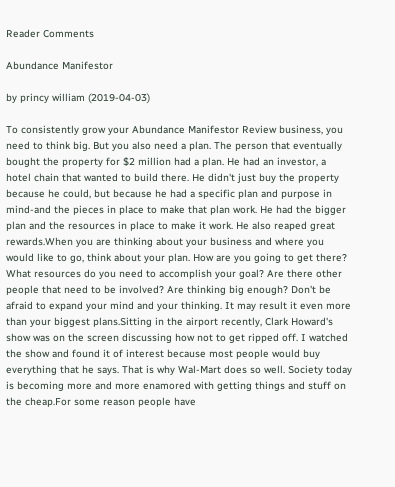Reader Comments

Abundance Manifestor

by princy william (2019-04-03)

To consistently grow your Abundance Manifestor Review business, you need to think big. But you also need a plan. The person that eventually bought the property for $2 million had a plan. He had an investor, a hotel chain that wanted to build there. He didn't just buy the property because he could, but because he had a specific plan and purpose in mind-and the pieces in place to make that plan work. He had the bigger plan and the resources in place to make it work. He also reaped great rewards.When you are thinking about your business and where you would like to go, think about your plan. How are you going to get there? What resources do you need to accomplish your goal? Are there other people that need to be involved? Are thinking big enough? Don't be afraid to expand your mind and your thinking. It may result it even more than your biggest plans.Sitting in the airport recently, Clark Howard's show was on the screen discussing how not to get ripped off. I watched the show and found it of interest because most people would buy everything that he says. That is why Wal-Mart does so well. Society today is becoming more and more enamored with getting things and stuff on the cheap.For some reason people have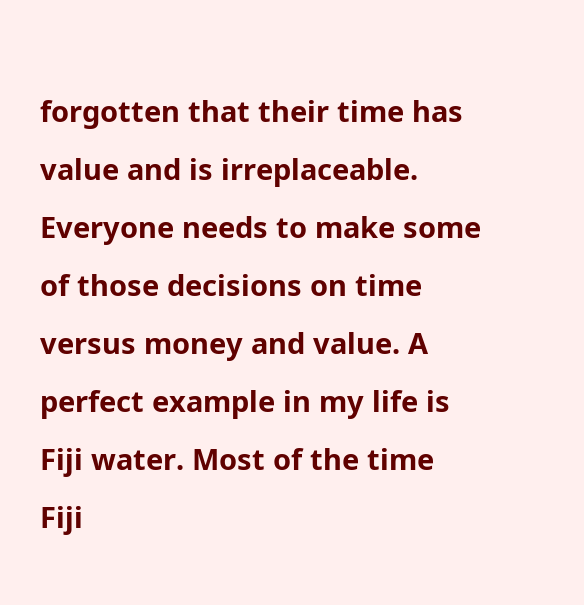forgotten that their time has value and is irreplaceable. Everyone needs to make some of those decisions on time versus money and value. A perfect example in my life is Fiji water. Most of the time Fiji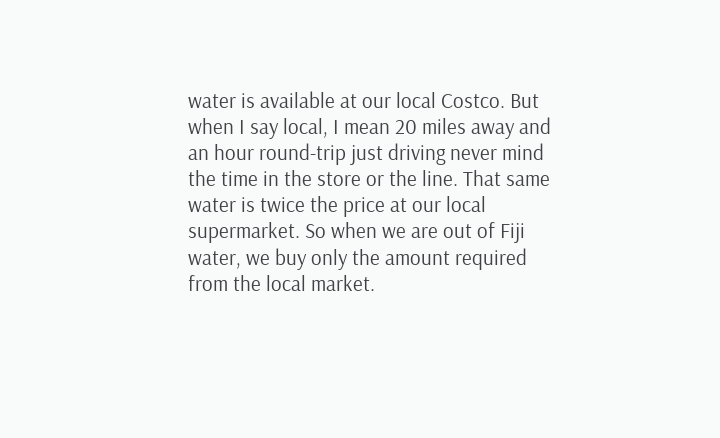water is available at our local Costco. But when I say local, I mean 20 miles away and an hour round-trip just driving never mind the time in the store or the line. That same water is twice the price at our local supermarket. So when we are out of Fiji water, we buy only the amount required from the local market.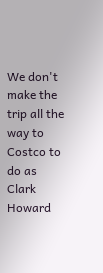We don't make the trip all the way to Costco to do as Clark Howard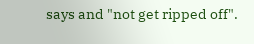says and "not get ripped off".